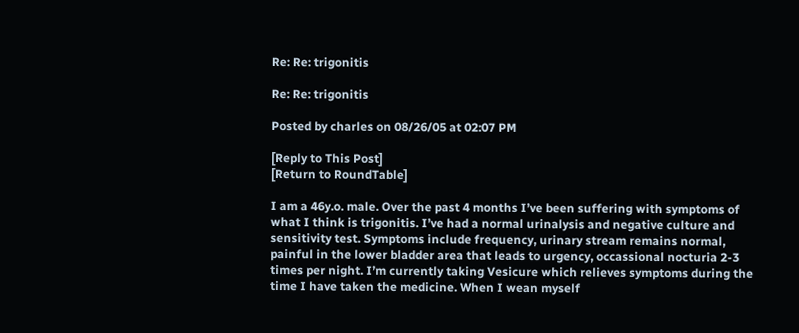Re: Re: trigonitis

Re: Re: trigonitis

Posted by charles on 08/26/05 at 02:07 PM

[Reply to This Post]
[Return to RoundTable]

I am a 46y.o. male. Over the past 4 months I’ve been suffering with symptoms of what I think is trigonitis. I’ve had a normal urinalysis and negative culture and sensitivity test. Symptoms include frequency, urinary stream remains normal, painful in the lower bladder area that leads to urgency, occassional nocturia 2-3 times per night. I’m currently taking Vesicure which relieves symptoms during the time I have taken the medicine. When I wean myself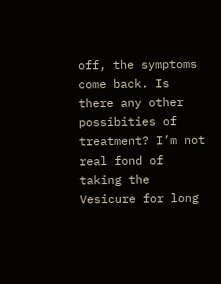off, the symptoms come back. Is there any other possibities of treatment? I’m not real fond of taking the Vesicure for long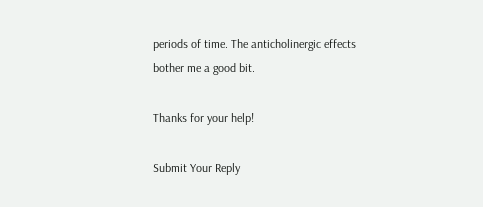periods of time. The anticholinergic effects bother me a good bit.

Thanks for your help!

Submit Your Reply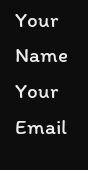Your Name
Your Email